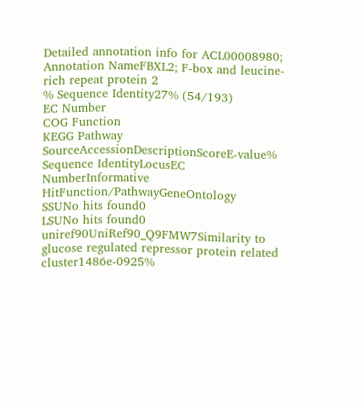Detailed annotation info for ACL00008980;
Annotation NameFBXL2; F-box and leucine-rich repeat protein 2
% Sequence Identity27% (54/193)
EC Number
COG Function
KEGG Pathway
SourceAccessionDescriptionScoreE-value% Sequence IdentityLocusEC NumberInformative HitFunction/PathwayGeneOntology
SSUNo hits found0
LSUNo hits found0
uniref90UniRef90_Q9FMW7Similarity to glucose regulated repressor protein related cluster1486e-0925%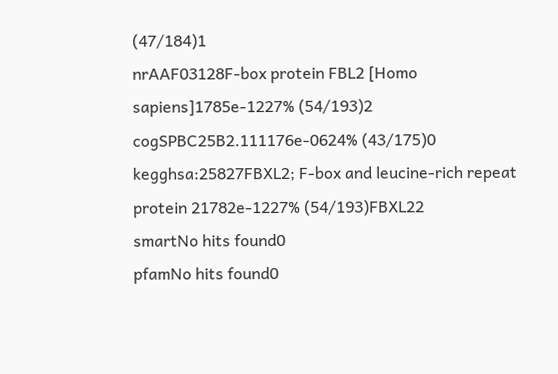(47/184)1
nrAAF03128F-box protein FBL2 [Homo sapiens]1785e-1227% (54/193)2
cogSPBC25B2.111176e-0624% (43/175)0
kegghsa:25827FBXL2; F-box and leucine-rich repeat protein 21782e-1227% (54/193)FBXL22
smartNo hits found0
pfamNo hits found0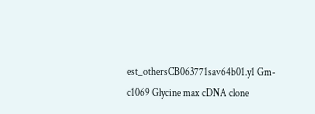est_othersCB063771sav64b01.y1 Gm-c1069 Glycine max cDNA clone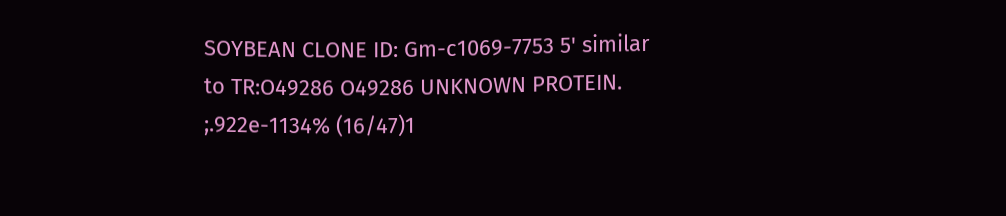SOYBEAN CLONE ID: Gm-c1069-7753 5' similar to TR:O49286 O49286 UNKNOWN PROTEIN. ;.922e-1134% (16/47)1